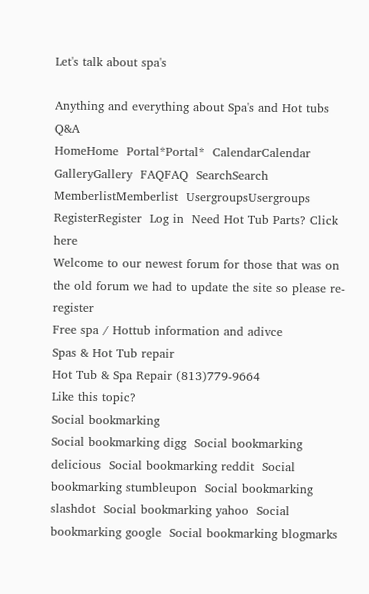Let's talk about spa's

Anything and everything about Spa's and Hot tubs Q&A
HomeHome  Portal*Portal*  CalendarCalendar  GalleryGallery  FAQFAQ  SearchSearch  MemberlistMemberlist  UsergroupsUsergroups  RegisterRegister  Log in  Need Hot Tub Parts? Click here
Welcome to our newest forum for those that was on the old forum we had to update the site so please re-register
Free spa / Hottub information and adivce
Spas & Hot Tub repair
Hot Tub & Spa Repair (813)779-9664
Like this topic?
Social bookmarking
Social bookmarking digg  Social bookmarking delicious  Social bookmarking reddit  Social bookmarking stumbleupon  Social bookmarking slashdot  Social bookmarking yahoo  Social bookmarking google  Social bookmarking blogmarks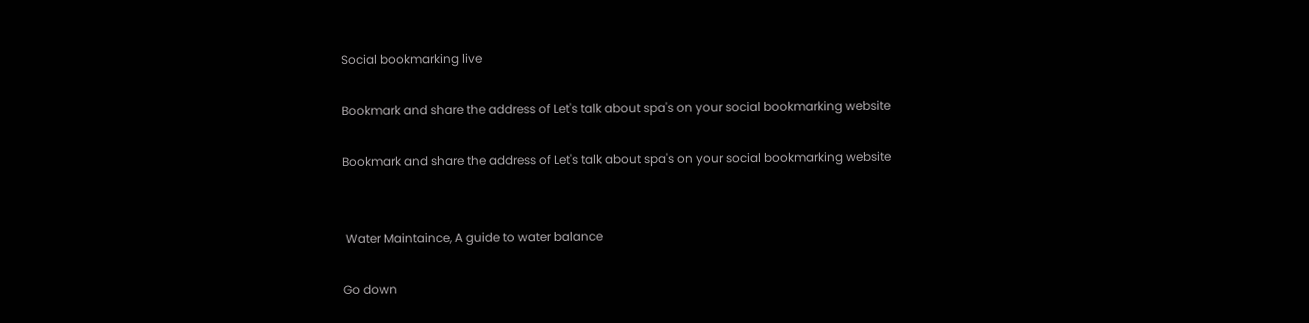Social bookmarking live

Bookmark and share the address of Let's talk about spa's on your social bookmarking website

Bookmark and share the address of Let's talk about spa's on your social bookmarking website


 Water Maintaince, A guide to water balance

Go down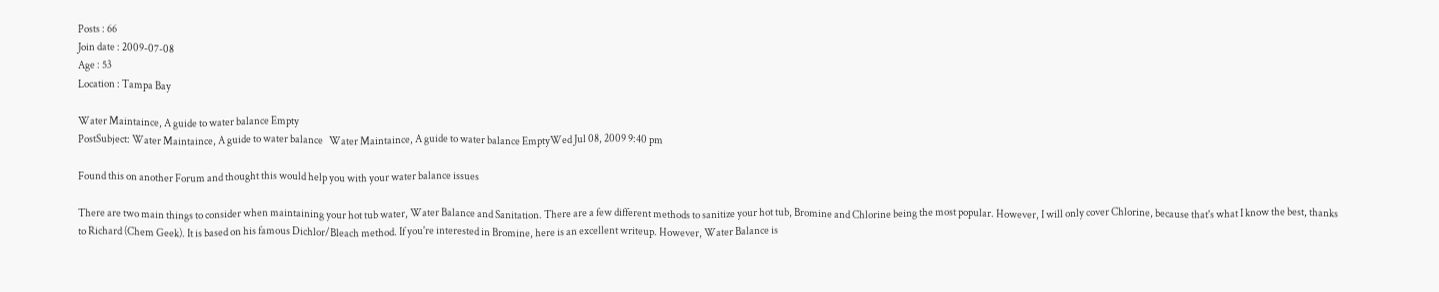Posts : 66
Join date : 2009-07-08
Age : 53
Location : Tampa Bay

Water Maintaince, A guide to water balance Empty
PostSubject: Water Maintaince, A guide to water balance   Water Maintaince, A guide to water balance EmptyWed Jul 08, 2009 9:40 pm

Found this on another Forum and thought this would help you with your water balance issues

There are two main things to consider when maintaining your hot tub water, Water Balance and Sanitation. There are a few different methods to sanitize your hot tub, Bromine and Chlorine being the most popular. However, I will only cover Chlorine, because that's what I know the best, thanks to Richard (Chem Geek). It is based on his famous Dichlor/Bleach method. If you're interested in Bromine, here is an excellent writeup. However, Water Balance is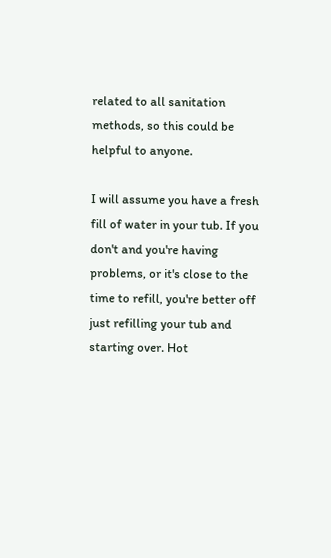related to all sanitation methods, so this could be helpful to anyone.

I will assume you have a fresh fill of water in your tub. If you don't and you're having problems, or it's close to the time to refill, you're better off just refilling your tub and starting over. Hot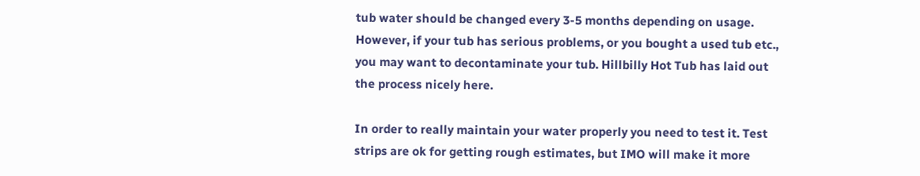tub water should be changed every 3-5 months depending on usage. However, if your tub has serious problems, or you bought a used tub etc., you may want to decontaminate your tub. Hillbilly Hot Tub has laid out the process nicely here.

In order to really maintain your water properly you need to test it. Test strips are ok for getting rough estimates, but IMO will make it more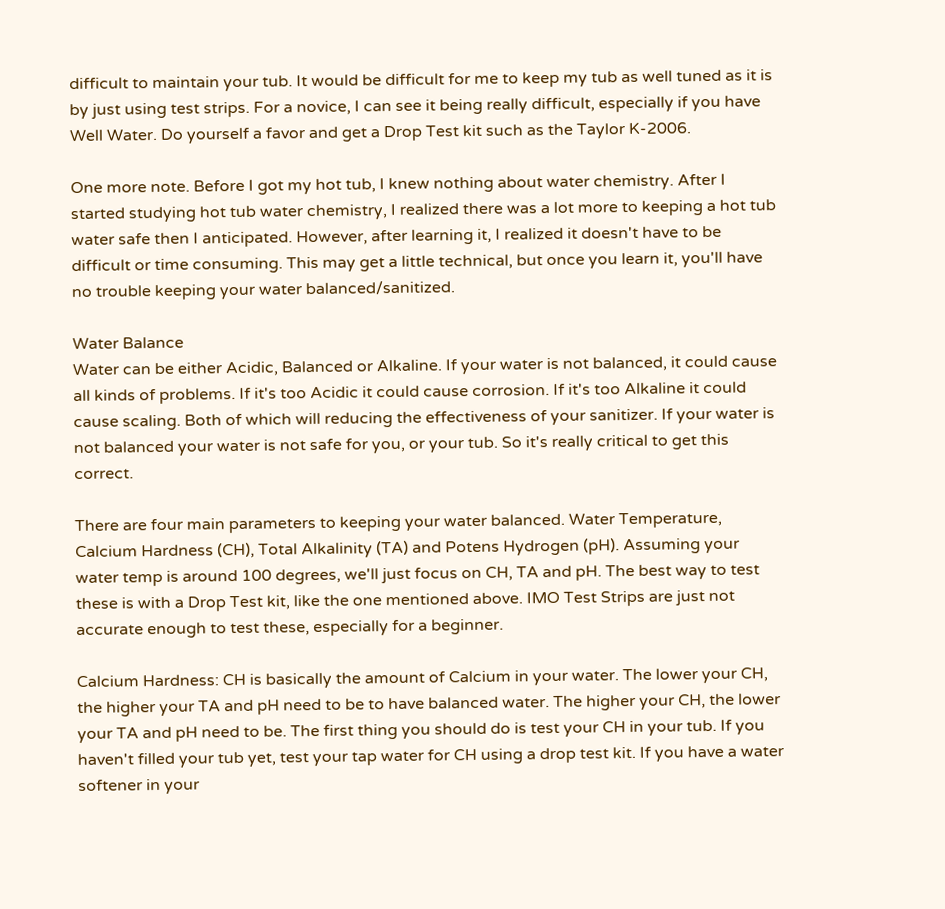difficult to maintain your tub. It would be difficult for me to keep my tub as well tuned as it is by just using test strips. For a novice, I can see it being really difficult, especially if you have Well Water. Do yourself a favor and get a Drop Test kit such as the Taylor K-2006.

One more note. Before I got my hot tub, I knew nothing about water chemistry. After I started studying hot tub water chemistry, I realized there was a lot more to keeping a hot tub water safe then I anticipated. However, after learning it, I realized it doesn't have to be difficult or time consuming. This may get a little technical, but once you learn it, you'll have no trouble keeping your water balanced/sanitized.

Water Balance
Water can be either Acidic, Balanced or Alkaline. If your water is not balanced, it could cause all kinds of problems. If it's too Acidic it could cause corrosion. If it's too Alkaline it could cause scaling. Both of which will reducing the effectiveness of your sanitizer. If your water is not balanced your water is not safe for you, or your tub. So it's really critical to get this correct.

There are four main parameters to keeping your water balanced. Water Temperature, Calcium Hardness (CH), Total Alkalinity (TA) and Potens Hydrogen (pH). Assuming your water temp is around 100 degrees, we'll just focus on CH, TA and pH. The best way to test these is with a Drop Test kit, like the one mentioned above. IMO Test Strips are just not accurate enough to test these, especially for a beginner.

Calcium Hardness: CH is basically the amount of Calcium in your water. The lower your CH, the higher your TA and pH need to be to have balanced water. The higher your CH, the lower your TA and pH need to be. The first thing you should do is test your CH in your tub. If you haven't filled your tub yet, test your tap water for CH using a drop test kit. If you have a water softener in your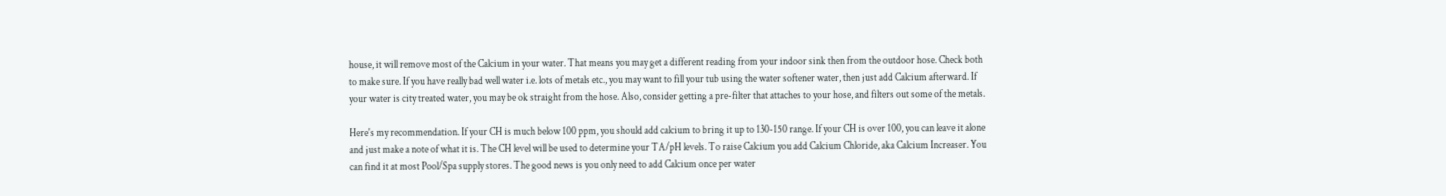house, it will remove most of the Calcium in your water. That means you may get a different reading from your indoor sink then from the outdoor hose. Check both to make sure. If you have really bad well water i.e. lots of metals etc., you may want to fill your tub using the water softener water, then just add Calcium afterward. If your water is city treated water, you may be ok straight from the hose. Also, consider getting a pre-filter that attaches to your hose, and filters out some of the metals.

Here's my recommendation. If your CH is much below 100 ppm, you should add calcium to bring it up to 130-150 range. If your CH is over 100, you can leave it alone and just make a note of what it is. The CH level will be used to determine your TA/pH levels. To raise Calcium you add Calcium Chloride, aka Calcium Increaser. You can find it at most Pool/Spa supply stores. The good news is you only need to add Calcium once per water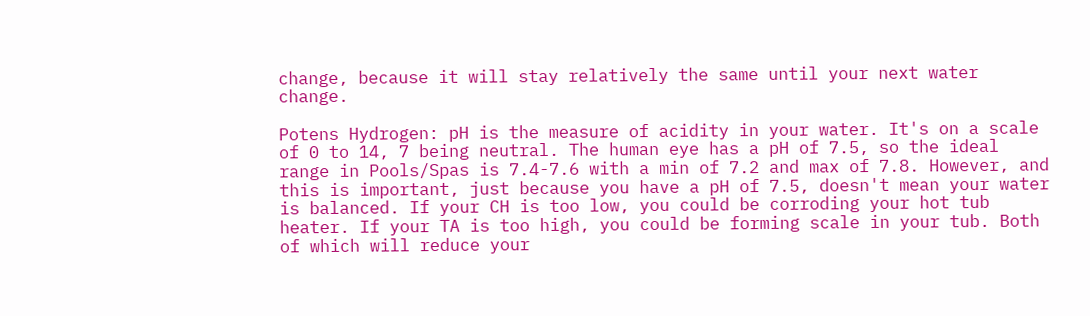change, because it will stay relatively the same until your next water change.

Potens Hydrogen: pH is the measure of acidity in your water. It's on a scale of 0 to 14, 7 being neutral. The human eye has a pH of 7.5, so the ideal range in Pools/Spas is 7.4-7.6 with a min of 7.2 and max of 7.8. However, and this is important, just because you have a pH of 7.5, doesn't mean your water is balanced. If your CH is too low, you could be corroding your hot tub heater. If your TA is too high, you could be forming scale in your tub. Both of which will reduce your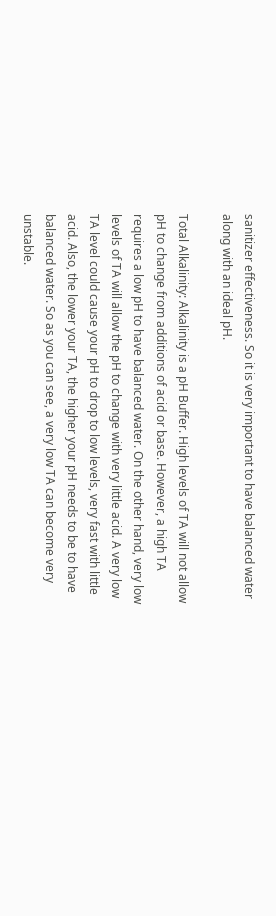sanitizer effectiveness. So it is very important to have balanced water along with an ideal pH.

Total Alkalinity: Alkalinity is a pH Buffer. High levels of TA will not allow pH to change from additions of acid or base. However, a high TA requires a low pH to have balanced water. On the other hand, very low levels of TA will allow the pH to change with very little acid. A very low TA level could cause your pH to drop to low levels, very fast with little acid. Also, the lower your TA, the higher your pH needs to be to have balanced water. So as you can see, a very low TA can become very unstable.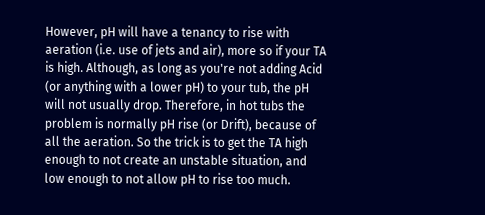However, pH will have a tenancy to rise with aeration (i.e. use of jets and air), more so if your TA is high. Although, as long as you're not adding Acid (or anything with a lower pH) to your tub, the pH will not usually drop. Therefore, in hot tubs the problem is normally pH rise (or Drift), because of all the aeration. So the trick is to get the TA high enough to not create an unstable situation, and low enough to not allow pH to rise too much.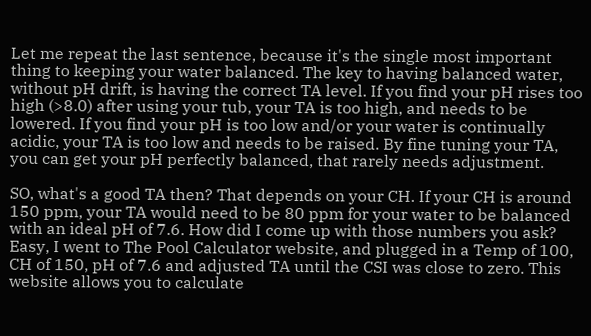Let me repeat the last sentence, because it's the single most important thing to keeping your water balanced. The key to having balanced water, without pH drift, is having the correct TA level. If you find your pH rises too high (>8.0) after using your tub, your TA is too high, and needs to be lowered. If you find your pH is too low and/or your water is continually acidic, your TA is too low and needs to be raised. By fine tuning your TA, you can get your pH perfectly balanced, that rarely needs adjustment.

SO, what's a good TA then? That depends on your CH. If your CH is around 150 ppm, your TA would need to be 80 ppm for your water to be balanced with an ideal pH of 7.6. How did I come up with those numbers you ask? Easy, I went to The Pool Calculator website, and plugged in a Temp of 100, CH of 150, pH of 7.6 and adjusted TA until the CSI was close to zero. This website allows you to calculate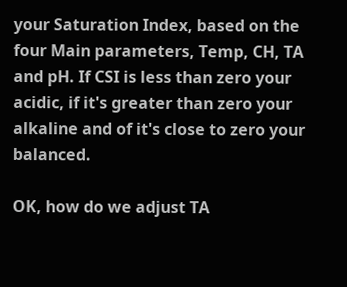your Saturation Index, based on the four Main parameters, Temp, CH, TA and pH. If CSI is less than zero your acidic, if it's greater than zero your alkaline and of it's close to zero your balanced.

OK, how do we adjust TA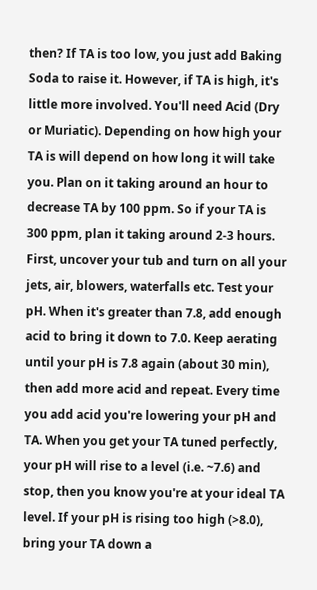then? If TA is too low, you just add Baking Soda to raise it. However, if TA is high, it's little more involved. You'll need Acid (Dry or Muriatic). Depending on how high your TA is will depend on how long it will take you. Plan on it taking around an hour to decrease TA by 100 ppm. So if your TA is 300 ppm, plan it taking around 2-3 hours. First, uncover your tub and turn on all your jets, air, blowers, waterfalls etc. Test your pH. When it's greater than 7.8, add enough acid to bring it down to 7.0. Keep aerating until your pH is 7.8 again (about 30 min), then add more acid and repeat. Every time you add acid you're lowering your pH and TA. When you get your TA tuned perfectly, your pH will rise to a level (i.e. ~7.6) and stop, then you know you're at your ideal TA level. If your pH is rising too high (>8.0), bring your TA down a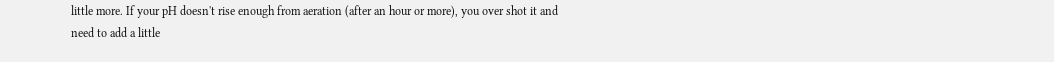little more. If your pH doesn't rise enough from aeration (after an hour or more), you over shot it and need to add a little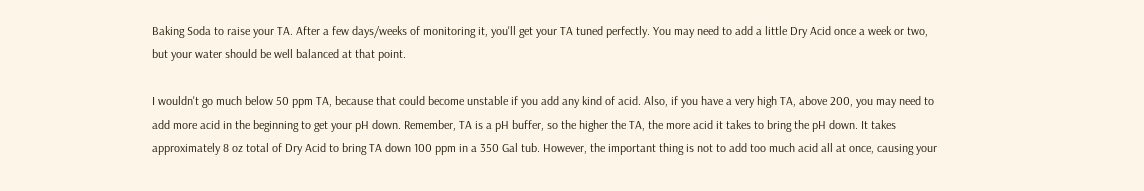Baking Soda to raise your TA. After a few days/weeks of monitoring it, you'll get your TA tuned perfectly. You may need to add a little Dry Acid once a week or two, but your water should be well balanced at that point.

I wouldn't go much below 50 ppm TA, because that could become unstable if you add any kind of acid. Also, if you have a very high TA, above 200, you may need to add more acid in the beginning to get your pH down. Remember, TA is a pH buffer, so the higher the TA, the more acid it takes to bring the pH down. It takes approximately 8 oz total of Dry Acid to bring TA down 100 ppm in a 350 Gal tub. However, the important thing is not to add too much acid all at once, causing your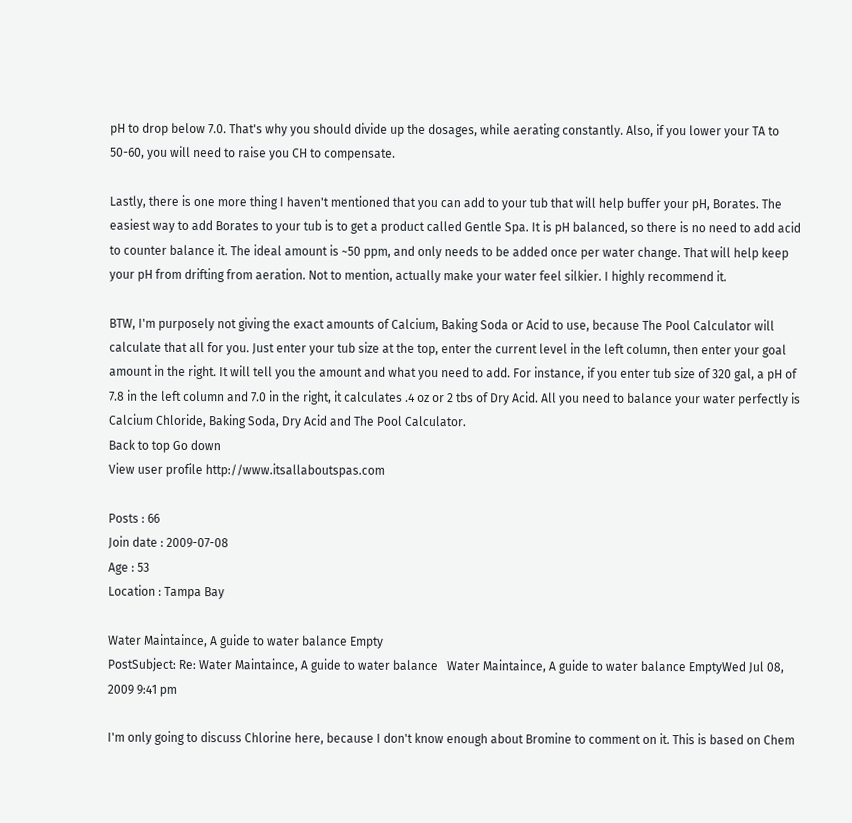pH to drop below 7.0. That's why you should divide up the dosages, while aerating constantly. Also, if you lower your TA to 50-60, you will need to raise you CH to compensate.

Lastly, there is one more thing I haven't mentioned that you can add to your tub that will help buffer your pH, Borates. The easiest way to add Borates to your tub is to get a product called Gentle Spa. It is pH balanced, so there is no need to add acid to counter balance it. The ideal amount is ~50 ppm, and only needs to be added once per water change. That will help keep your pH from drifting from aeration. Not to mention, actually make your water feel silkier. I highly recommend it.

BTW, I'm purposely not giving the exact amounts of Calcium, Baking Soda or Acid to use, because The Pool Calculator will calculate that all for you. Just enter your tub size at the top, enter the current level in the left column, then enter your goal amount in the right. It will tell you the amount and what you need to add. For instance, if you enter tub size of 320 gal, a pH of 7.8 in the left column and 7.0 in the right, it calculates .4 oz or 2 tbs of Dry Acid. All you need to balance your water perfectly is Calcium Chloride, Baking Soda, Dry Acid and The Pool Calculator.
Back to top Go down
View user profile http://www.itsallaboutspas.com

Posts : 66
Join date : 2009-07-08
Age : 53
Location : Tampa Bay

Water Maintaince, A guide to water balance Empty
PostSubject: Re: Water Maintaince, A guide to water balance   Water Maintaince, A guide to water balance EmptyWed Jul 08, 2009 9:41 pm

I'm only going to discuss Chlorine here, because I don't know enough about Bromine to comment on it. This is based on Chem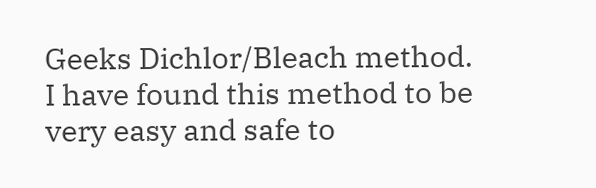Geeks Dichlor/Bleach method. I have found this method to be very easy and safe to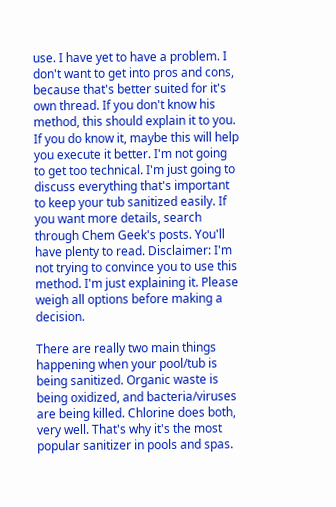use. I have yet to have a problem. I don't want to get into pros and cons, because that's better suited for it's own thread. If you don't know his method, this should explain it to you. If you do know it, maybe this will help you execute it better. I'm not going to get too technical. I'm just going to discuss everything that's important to keep your tub sanitized easily. If you want more details, search through Chem Geek's posts. You'll have plenty to read. Disclaimer: I'm not trying to convince you to use this method. I'm just explaining it. Please weigh all options before making a decision.

There are really two main things happening when your pool/tub is being sanitized. Organic waste is being oxidized, and bacteria/viruses are being killed. Chlorine does both, very well. That's why it's the most popular sanitizer in pools and spas.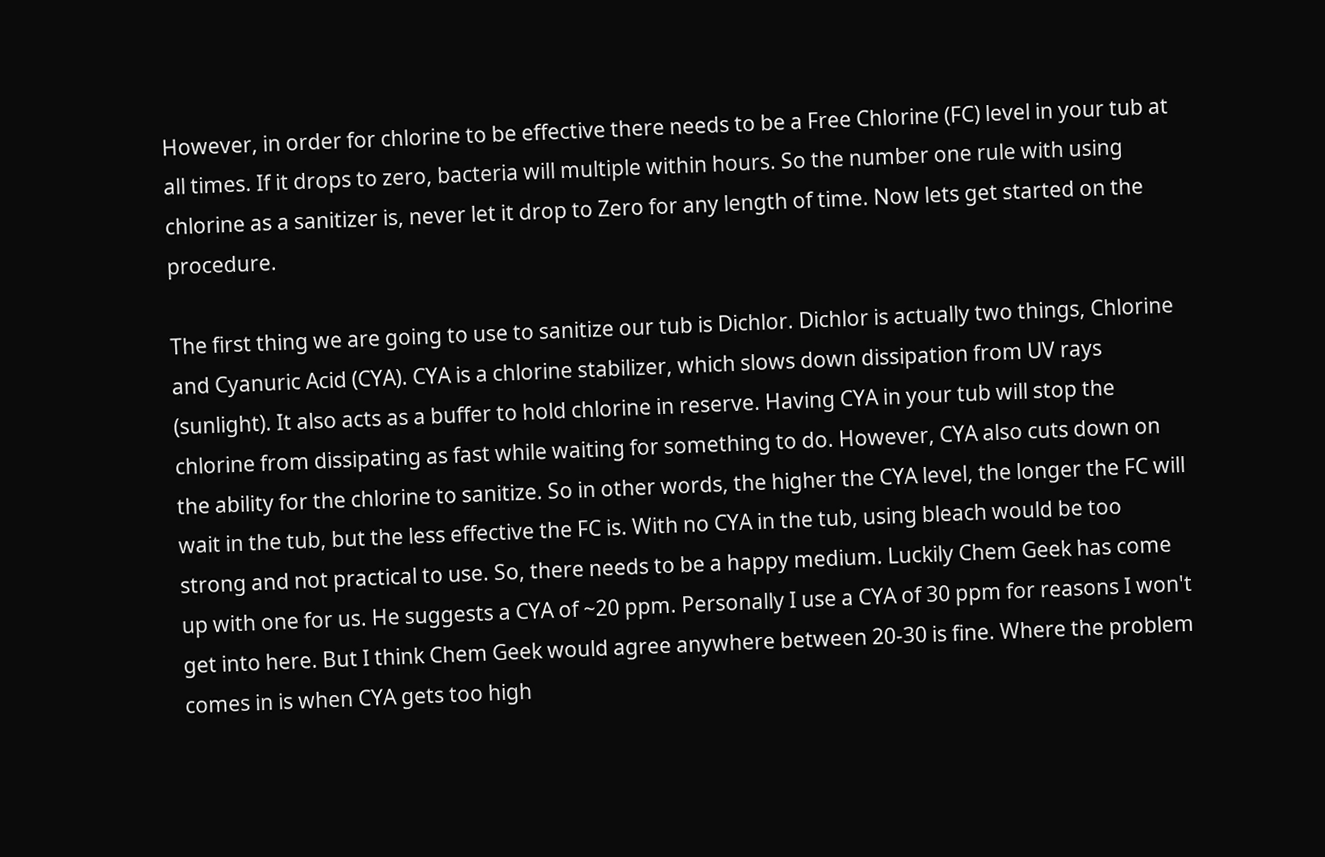However, in order for chlorine to be effective there needs to be a Free Chlorine (FC) level in your tub at all times. If it drops to zero, bacteria will multiple within hours. So the number one rule with using chlorine as a sanitizer is, never let it drop to Zero for any length of time. Now lets get started on the procedure.

The first thing we are going to use to sanitize our tub is Dichlor. Dichlor is actually two things, Chlorine and Cyanuric Acid (CYA). CYA is a chlorine stabilizer, which slows down dissipation from UV rays (sunlight). It also acts as a buffer to hold chlorine in reserve. Having CYA in your tub will stop the chlorine from dissipating as fast while waiting for something to do. However, CYA also cuts down on the ability for the chlorine to sanitize. So in other words, the higher the CYA level, the longer the FC will wait in the tub, but the less effective the FC is. With no CYA in the tub, using bleach would be too strong and not practical to use. So, there needs to be a happy medium. Luckily Chem Geek has come up with one for us. He suggests a CYA of ~20 ppm. Personally I use a CYA of 30 ppm for reasons I won't get into here. But I think Chem Geek would agree anywhere between 20-30 is fine. Where the problem comes in is when CYA gets too high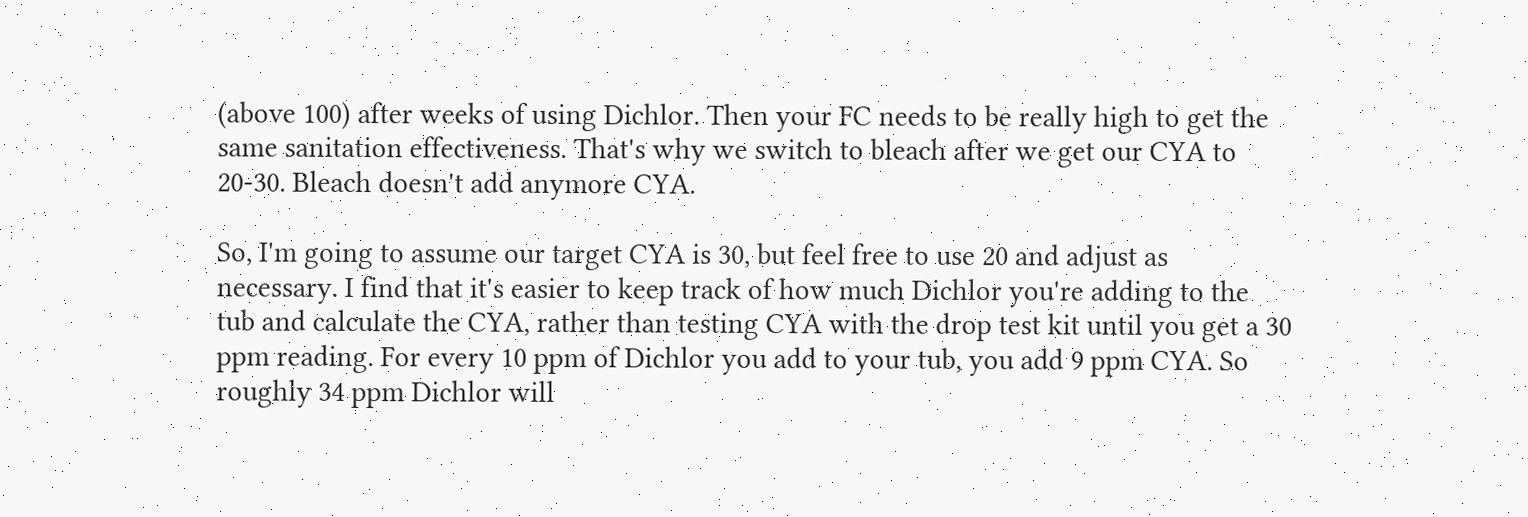(above 100) after weeks of using Dichlor. Then your FC needs to be really high to get the same sanitation effectiveness. That's why we switch to bleach after we get our CYA to 20-30. Bleach doesn't add anymore CYA.

So, I'm going to assume our target CYA is 30, but feel free to use 20 and adjust as necessary. I find that it's easier to keep track of how much Dichlor you're adding to the tub and calculate the CYA, rather than testing CYA with the drop test kit until you get a 30 ppm reading. For every 10 ppm of Dichlor you add to your tub, you add 9 ppm CYA. So roughly 34 ppm Dichlor will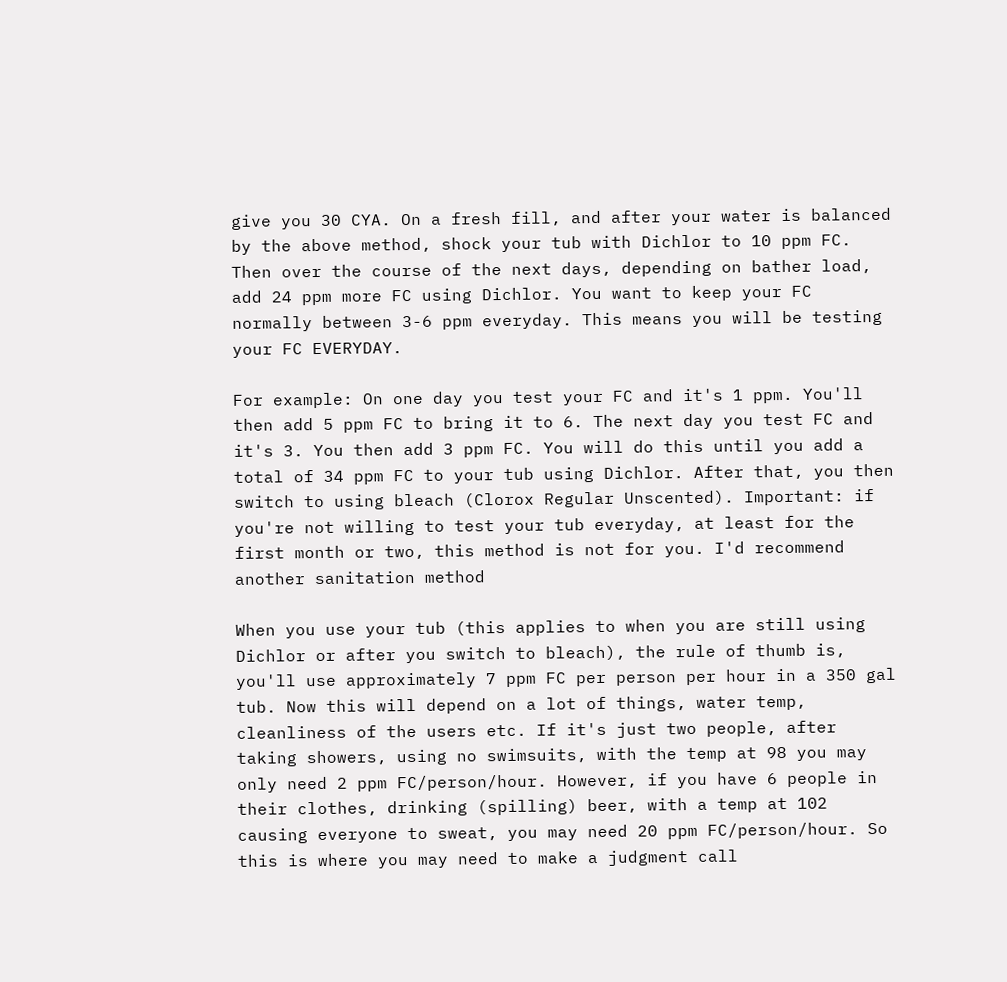give you 30 CYA. On a fresh fill, and after your water is balanced by the above method, shock your tub with Dichlor to 10 ppm FC. Then over the course of the next days, depending on bather load, add 24 ppm more FC using Dichlor. You want to keep your FC normally between 3-6 ppm everyday. This means you will be testing your FC EVERYDAY.

For example: On one day you test your FC and it's 1 ppm. You'll then add 5 ppm FC to bring it to 6. The next day you test FC and it's 3. You then add 3 ppm FC. You will do this until you add a total of 34 ppm FC to your tub using Dichlor. After that, you then switch to using bleach (Clorox Regular Unscented). Important: if you're not willing to test your tub everyday, at least for the first month or two, this method is not for you. I'd recommend another sanitation method

When you use your tub (this applies to when you are still using Dichlor or after you switch to bleach), the rule of thumb is, you'll use approximately 7 ppm FC per person per hour in a 350 gal tub. Now this will depend on a lot of things, water temp, cleanliness of the users etc. If it's just two people, after taking showers, using no swimsuits, with the temp at 98 you may only need 2 ppm FC/person/hour. However, if you have 6 people in their clothes, drinking (spilling) beer, with a temp at 102 causing everyone to sweat, you may need 20 ppm FC/person/hour. So this is where you may need to make a judgment call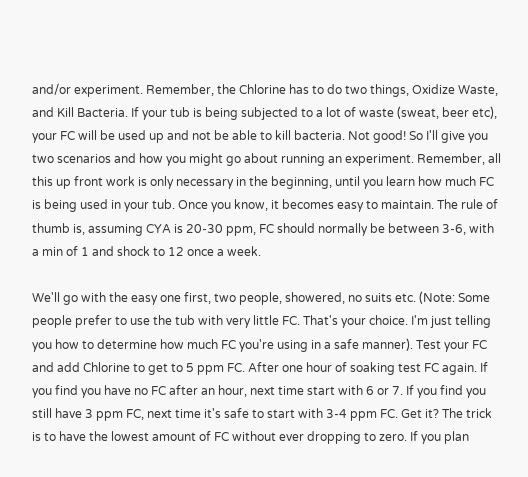and/or experiment. Remember, the Chlorine has to do two things, Oxidize Waste, and Kill Bacteria. If your tub is being subjected to a lot of waste (sweat, beer etc), your FC will be used up and not be able to kill bacteria. Not good! So I'll give you two scenarios and how you might go about running an experiment. Remember, all this up front work is only necessary in the beginning, until you learn how much FC is being used in your tub. Once you know, it becomes easy to maintain. The rule of thumb is, assuming CYA is 20-30 ppm, FC should normally be between 3-6, with a min of 1 and shock to 12 once a week.

We'll go with the easy one first, two people, showered, no suits etc. (Note: Some people prefer to use the tub with very little FC. That's your choice. I'm just telling you how to determine how much FC you're using in a safe manner). Test your FC and add Chlorine to get to 5 ppm FC. After one hour of soaking test FC again. If you find you have no FC after an hour, next time start with 6 or 7. If you find you still have 3 ppm FC, next time it's safe to start with 3-4 ppm FC. Get it? The trick is to have the lowest amount of FC without ever dropping to zero. If you plan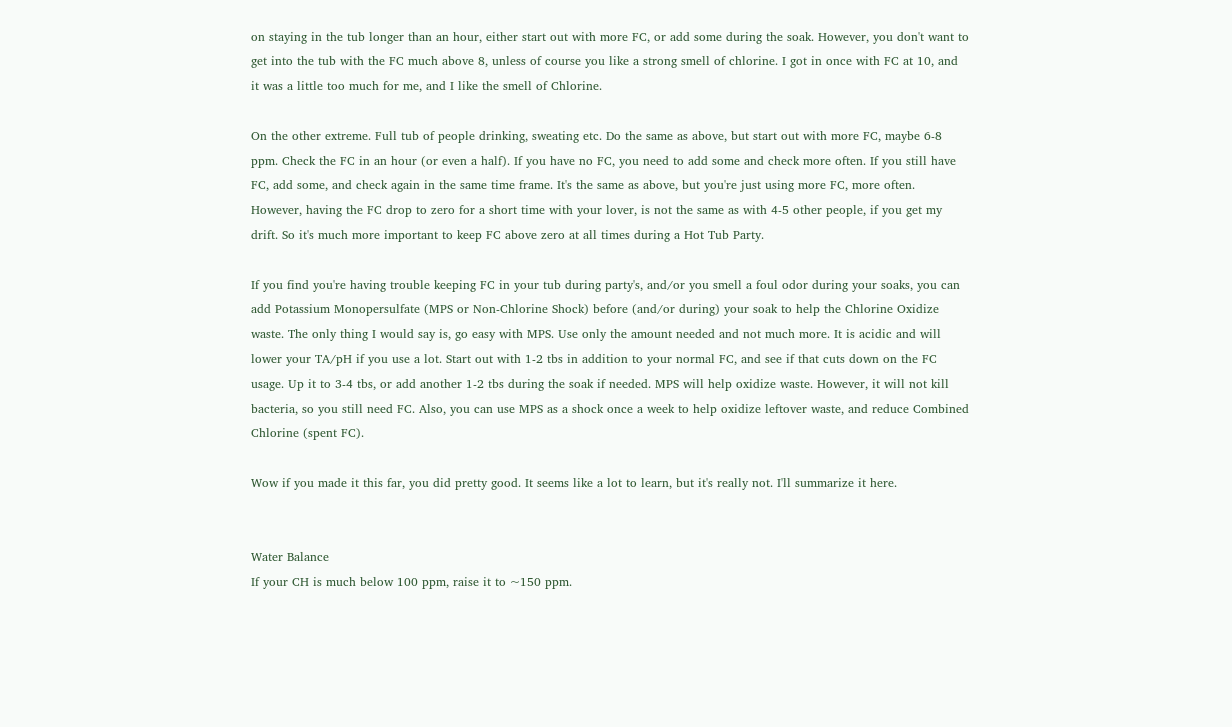on staying in the tub longer than an hour, either start out with more FC, or add some during the soak. However, you don't want to get into the tub with the FC much above 8, unless of course you like a strong smell of chlorine. I got in once with FC at 10, and it was a little too much for me, and I like the smell of Chlorine.

On the other extreme. Full tub of people drinking, sweating etc. Do the same as above, but start out with more FC, maybe 6-8 ppm. Check the FC in an hour (or even a half). If you have no FC, you need to add some and check more often. If you still have FC, add some, and check again in the same time frame. It's the same as above, but you're just using more FC, more often. However, having the FC drop to zero for a short time with your lover, is not the same as with 4-5 other people, if you get my drift. So it's much more important to keep FC above zero at all times during a Hot Tub Party.

If you find you're having trouble keeping FC in your tub during party's, and/or you smell a foul odor during your soaks, you can add Potassium Monopersulfate (MPS or Non-Chlorine Shock) before (and/or during) your soak to help the Chlorine Oxidize waste. The only thing I would say is, go easy with MPS. Use only the amount needed and not much more. It is acidic and will lower your TA/pH if you use a lot. Start out with 1-2 tbs in addition to your normal FC, and see if that cuts down on the FC usage. Up it to 3-4 tbs, or add another 1-2 tbs during the soak if needed. MPS will help oxidize waste. However, it will not kill bacteria, so you still need FC. Also, you can use MPS as a shock once a week to help oxidize leftover waste, and reduce Combined Chlorine (spent FC).

Wow if you made it this far, you did pretty good. It seems like a lot to learn, but it's really not. I'll summarize it here.


Water Balance
If your CH is much below 100 ppm, raise it to ~150 ppm.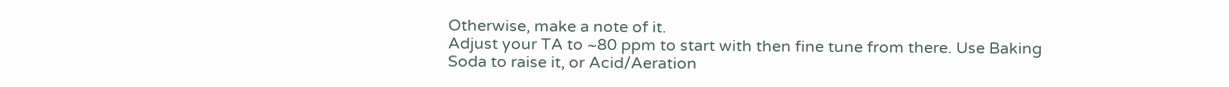Otherwise, make a note of it.
Adjust your TA to ~80 ppm to start with then fine tune from there. Use Baking Soda to raise it, or Acid/Aeration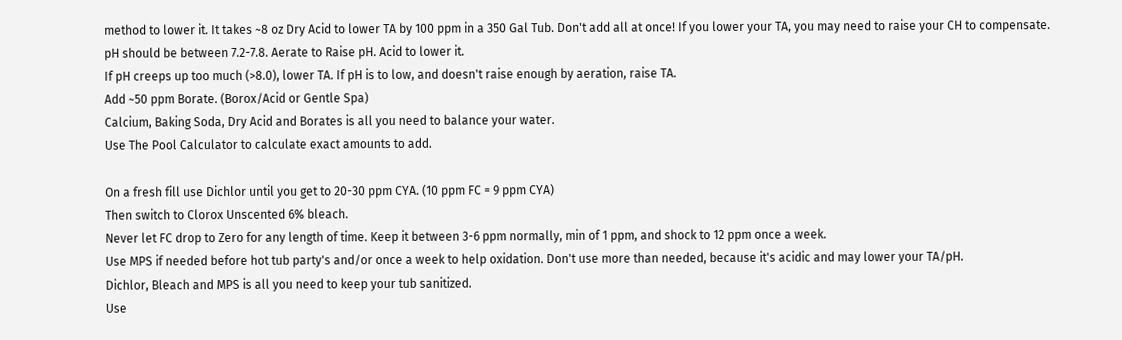method to lower it. It takes ~8 oz Dry Acid to lower TA by 100 ppm in a 350 Gal Tub. Don't add all at once! If you lower your TA, you may need to raise your CH to compensate.
pH should be between 7.2-7.8. Aerate to Raise pH. Acid to lower it.
If pH creeps up too much (>8.0), lower TA. If pH is to low, and doesn't raise enough by aeration, raise TA.
Add ~50 ppm Borate. (Borox/Acid or Gentle Spa)
Calcium, Baking Soda, Dry Acid and Borates is all you need to balance your water.
Use The Pool Calculator to calculate exact amounts to add.

On a fresh fill use Dichlor until you get to 20-30 ppm CYA. (10 ppm FC = 9 ppm CYA)
Then switch to Clorox Unscented 6% bleach.
Never let FC drop to Zero for any length of time. Keep it between 3-6 ppm normally, min of 1 ppm, and shock to 12 ppm once a week.
Use MPS if needed before hot tub party's and/or once a week to help oxidation. Don't use more than needed, because it's acidic and may lower your TA/pH.
Dichlor, Bleach and MPS is all you need to keep your tub sanitized.
Use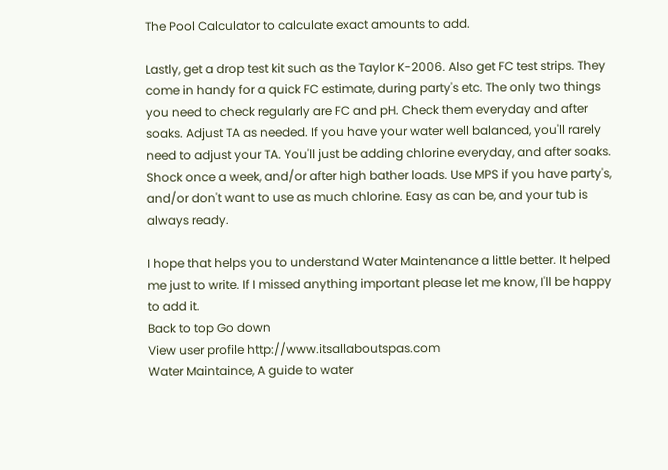The Pool Calculator to calculate exact amounts to add.

Lastly, get a drop test kit such as the Taylor K-2006. Also get FC test strips. They come in handy for a quick FC estimate, during party's etc. The only two things you need to check regularly are FC and pH. Check them everyday and after soaks. Adjust TA as needed. If you have your water well balanced, you'll rarely need to adjust your TA. You'll just be adding chlorine everyday, and after soaks. Shock once a week, and/or after high bather loads. Use MPS if you have party's, and/or don't want to use as much chlorine. Easy as can be, and your tub is always ready.

I hope that helps you to understand Water Maintenance a little better. It helped me just to write. If I missed anything important please let me know, I'll be happy to add it.
Back to top Go down
View user profile http://www.itsallaboutspas.com
Water Maintaince, A guide to water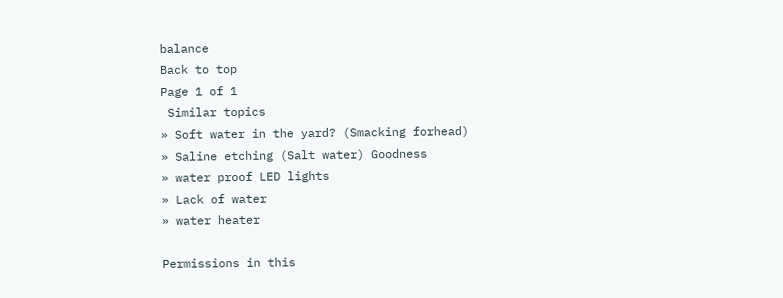balance
Back to top
Page 1 of 1
 Similar topics
» Soft water in the yard? (Smacking forhead)
» Saline etching (Salt water) Goodness
» water proof LED lights
» Lack of water
» water heater

Permissions in this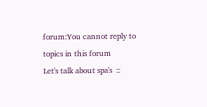forum:You cannot reply to topics in this forum
Let's talk about spa's  ::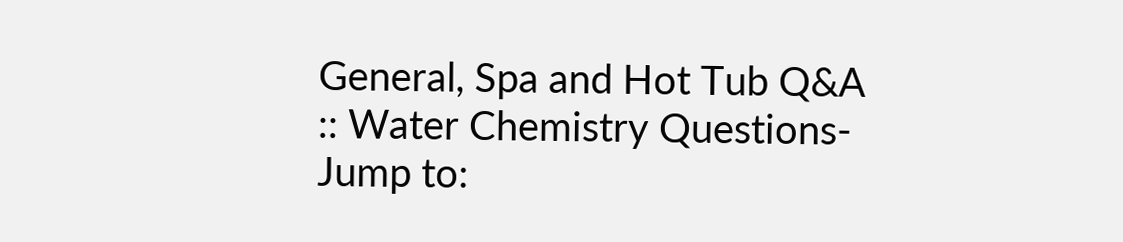General, Spa and Hot Tub Q&A :: Water Chemistry Questions-
Jump to: